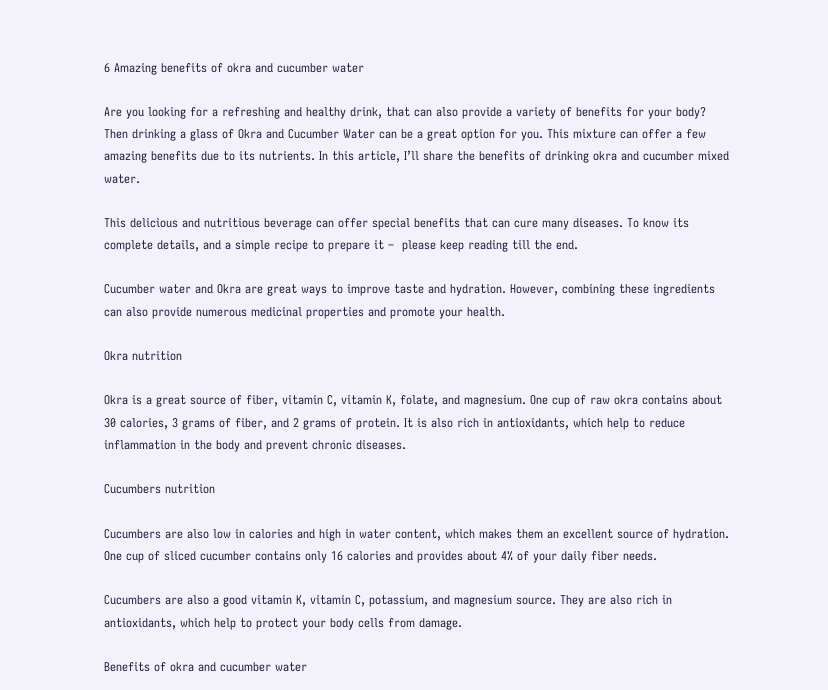6 Amazing benefits of okra and cucumber water

Are you looking for a refreshing and healthy drink, that can also provide a variety of benefits for your body? Then drinking a glass of Okra and Cucumber Water can be a great option for you. This mixture can offer a few amazing benefits due to its nutrients. In this article, I’ll share the benefits of drinking okra and cucumber mixed water.

This delicious and nutritious beverage can offer special benefits that can cure many diseases. To know its complete details, and a simple recipe to prepare it –  please keep reading till the end.

Cucumber water and Okra are great ways to improve taste and hydration. However, combining these ingredients can also provide numerous medicinal properties and promote your health.

Okra nutrition

Okra is a great source of fiber, vitamin C, vitamin K, folate, and magnesium. One cup of raw okra contains about 30 calories, 3 grams of fiber, and 2 grams of protein. It is also rich in antioxidants, which help to reduce inflammation in the body and prevent chronic diseases.

Cucumbers nutrition

Cucumbers are also low in calories and high in water content, which makes them an excellent source of hydration. One cup of sliced cucumber contains only 16 calories and provides about 4% of your daily fiber needs.

Cucumbers are also a good vitamin K, vitamin C, potassium, and magnesium source. They are also rich in antioxidants, which help to protect your body cells from damage.

Benefits of okra and cucumber water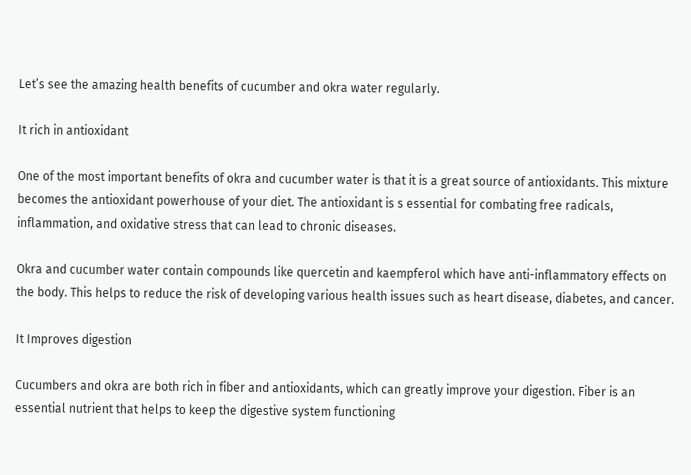Let’s see the amazing health benefits of cucumber and okra water regularly.

It rich in antioxidant

One of the most important benefits of okra and cucumber water is that it is a great source of antioxidants. This mixture becomes the antioxidant powerhouse of your diet. The antioxidant is s essential for combating free radicals, inflammation, and oxidative stress that can lead to chronic diseases.

Okra and cucumber water contain compounds like quercetin and kaempferol which have anti-inflammatory effects on the body. This helps to reduce the risk of developing various health issues such as heart disease, diabetes, and cancer.

It Improves digestion

Cucumbers and okra are both rich in fiber and antioxidants, which can greatly improve your digestion. Fiber is an essential nutrient that helps to keep the digestive system functioning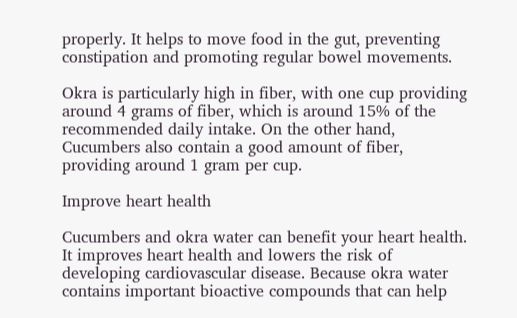properly. It helps to move food in the gut, preventing constipation and promoting regular bowel movements.

Okra is particularly high in fiber, with one cup providing around 4 grams of fiber, which is around 15% of the recommended daily intake. On the other hand, Cucumbers also contain a good amount of fiber, providing around 1 gram per cup.

Improve heart health

Cucumbers and okra water can benefit your heart health. It improves heart health and lowers the risk of developing cardiovascular disease. Because okra water contains important bioactive compounds that can help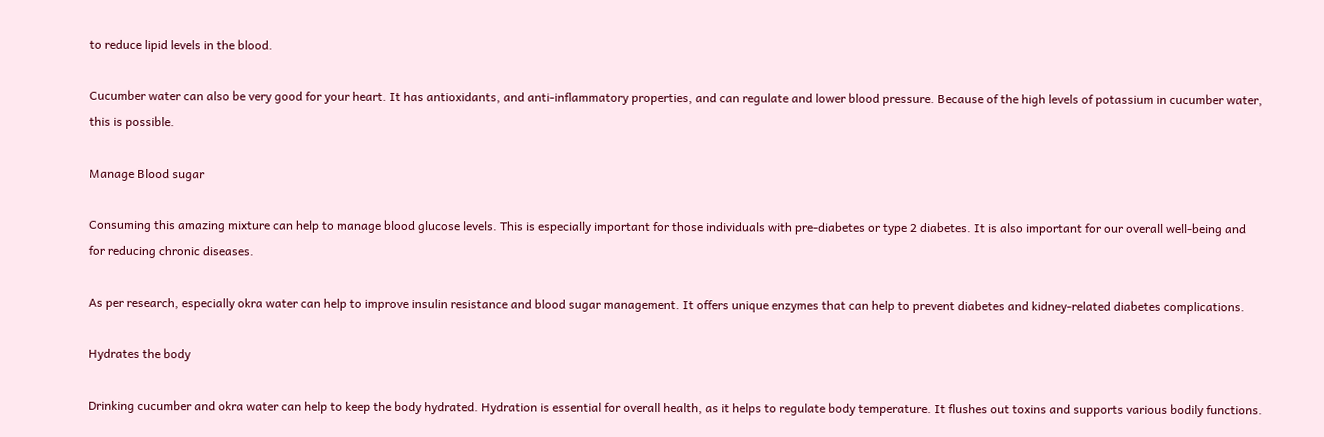to reduce lipid levels in the blood.

Cucumber water can also be very good for your heart. It has antioxidants, and anti-inflammatory properties, and can regulate and lower blood pressure. Because of the high levels of potassium in cucumber water, this is possible.

Manage Blood sugar

Consuming this amazing mixture can help to manage blood glucose levels. This is especially important for those individuals with pre-diabetes or type 2 diabetes. It is also important for our overall well-being and for reducing chronic diseases.

As per research, especially okra water can help to improve insulin resistance and blood sugar management. It offers unique enzymes that can help to prevent diabetes and kidney-related diabetes complications.

Hydrates the body

Drinking cucumber and okra water can help to keep the body hydrated. Hydration is essential for overall health, as it helps to regulate body temperature. It flushes out toxins and supports various bodily functions.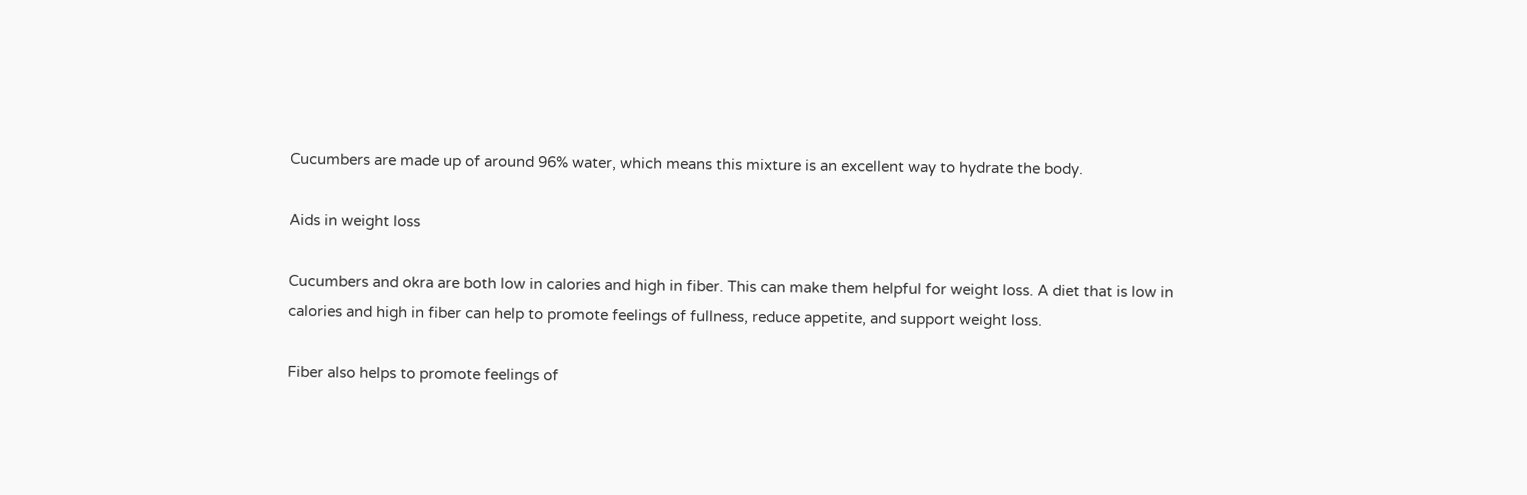Cucumbers are made up of around 96% water, which means this mixture is an excellent way to hydrate the body.

Aids in weight loss

Cucumbers and okra are both low in calories and high in fiber. This can make them helpful for weight loss. A diet that is low in calories and high in fiber can help to promote feelings of fullness, reduce appetite, and support weight loss.

Fiber also helps to promote feelings of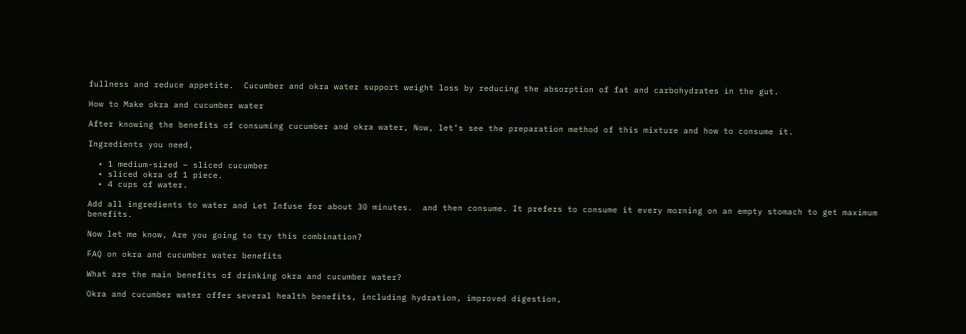fullness and reduce appetite.  Cucumber and okra water support weight loss by reducing the absorption of fat and carbohydrates in the gut.

How to Make okra and cucumber water

After knowing the benefits of consuming cucumber and okra water, Now, let’s see the preparation method of this mixture and how to consume it.

Ingredients you need,

  • 1 medium-sized – sliced cucumber
  • sliced okra of 1 piece.
  • 4 cups of water.

Add all ingredients to water and Let Infuse for about 30 minutes.  and then consume. It prefers to consume it every morning on an empty stomach to get maximum benefits.

Now let me know, Are you going to try this combination?

FAQ on okra and cucumber water benefits

What are the main benefits of drinking okra and cucumber water?

Okra and cucumber water offer several health benefits, including hydration, improved digestion,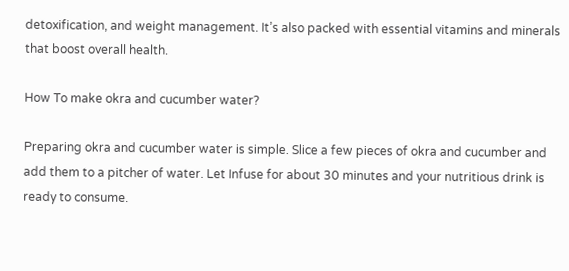detoxification, and weight management. It’s also packed with essential vitamins and minerals that boost overall health.

How To make okra and cucumber water?

Preparing okra and cucumber water is simple. Slice a few pieces of okra and cucumber and add them to a pitcher of water. Let Infuse for about 30 minutes and your nutritious drink is ready to consume.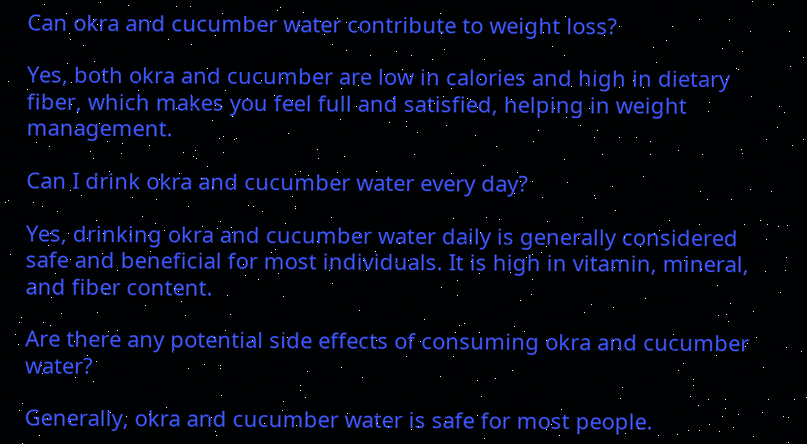Can okra and cucumber water contribute to weight loss?

Yes, both okra and cucumber are low in calories and high in dietary fiber, which makes you feel full and satisfied, helping in weight management.

Can I drink okra and cucumber water every day?

Yes, drinking okra and cucumber water daily is generally considered safe and beneficial for most individuals. It is high in vitamin, mineral, and fiber content.

Are there any potential side effects of consuming okra and cucumber water?

Generally, okra and cucumber water is safe for most people.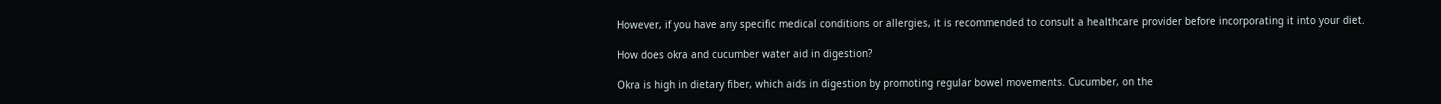However, if you have any specific medical conditions or allergies, it is recommended to consult a healthcare provider before incorporating it into your diet.

How does okra and cucumber water aid in digestion?

Okra is high in dietary fiber, which aids in digestion by promoting regular bowel movements. Cucumber, on the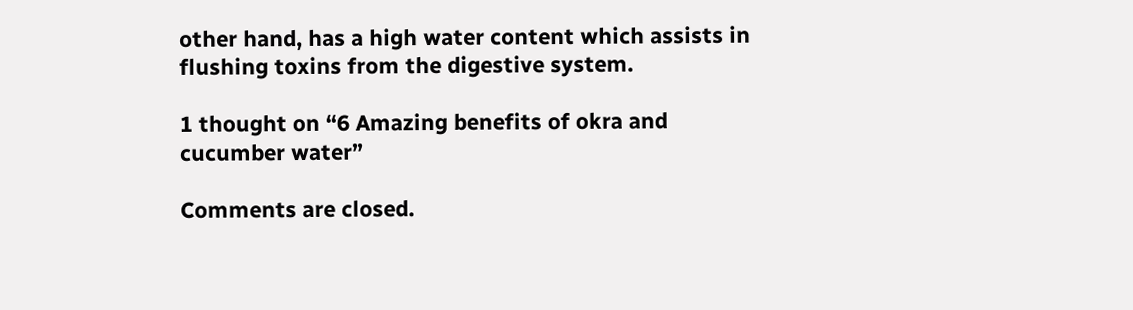other hand, has a high water content which assists in flushing toxins from the digestive system.

1 thought on “6 Amazing benefits of okra and cucumber water”

Comments are closed.